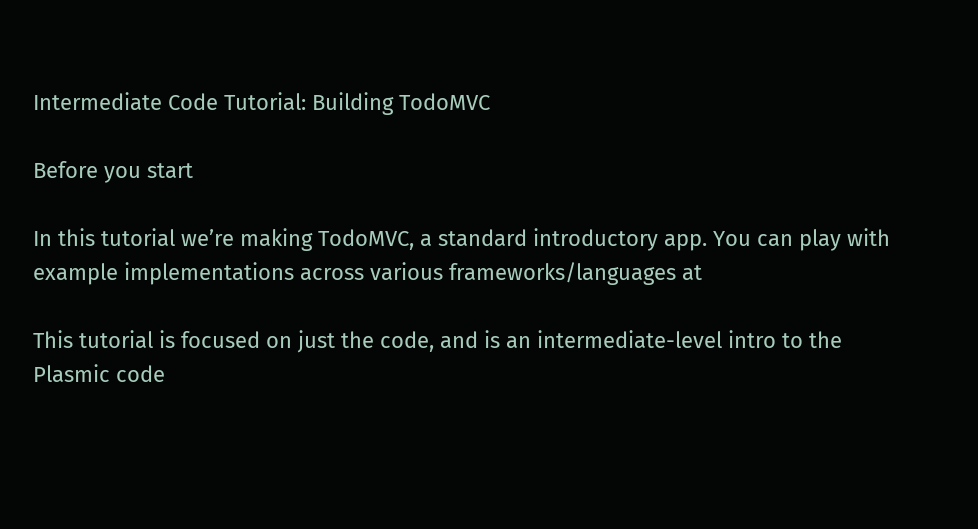Intermediate Code Tutorial: Building TodoMVC

Before you start

In this tutorial we’re making TodoMVC, a standard introductory app. You can play with example implementations across various frameworks/languages at

This tutorial is focused on just the code, and is an intermediate-level intro to the Plasmic code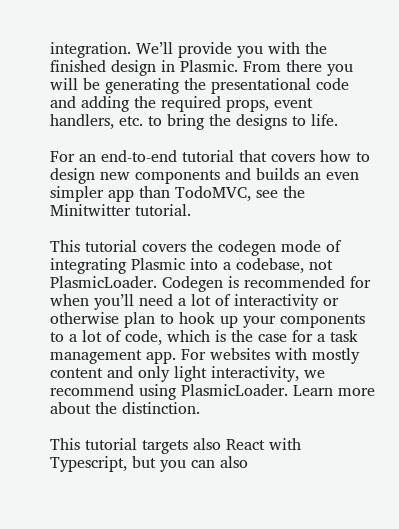integration. We’ll provide you with the finished design in Plasmic. From there you will be generating the presentational code and adding the required props, event handlers, etc. to bring the designs to life.

For an end-to-end tutorial that covers how to design new components and builds an even simpler app than TodoMVC, see the Minitwitter tutorial.

This tutorial covers the codegen mode of integrating Plasmic into a codebase, not PlasmicLoader. Codegen is recommended for when you’ll need a lot of interactivity or otherwise plan to hook up your components to a lot of code, which is the case for a task management app. For websites with mostly content and only light interactivity, we recommend using PlasmicLoader. Learn more about the distinction.

This tutorial targets also React with Typescript, but you can also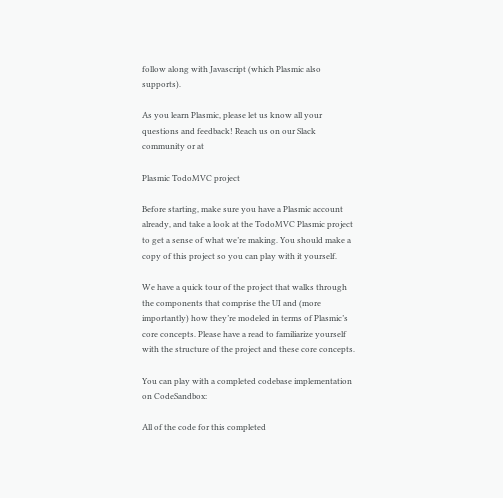follow along with Javascript (which Plasmic also supports).

As you learn Plasmic, please let us know all your questions and feedback! Reach us on our Slack community or at

Plasmic TodoMVC project

Before starting, make sure you have a Plasmic account already, and take a look at the TodoMVC Plasmic project to get a sense of what we’re making. You should make a copy of this project so you can play with it yourself.

We have a quick tour of the project that walks through the components that comprise the UI and (more importantly) how they’re modeled in terms of Plasmic’s core concepts. Please have a read to familiarize yourself with the structure of the project and these core concepts.

You can play with a completed codebase implementation on CodeSandbox:

All of the code for this completed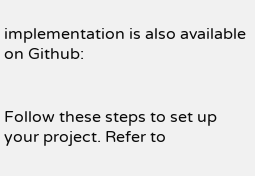implementation is also available on Github:


Follow these steps to set up your project. Refer to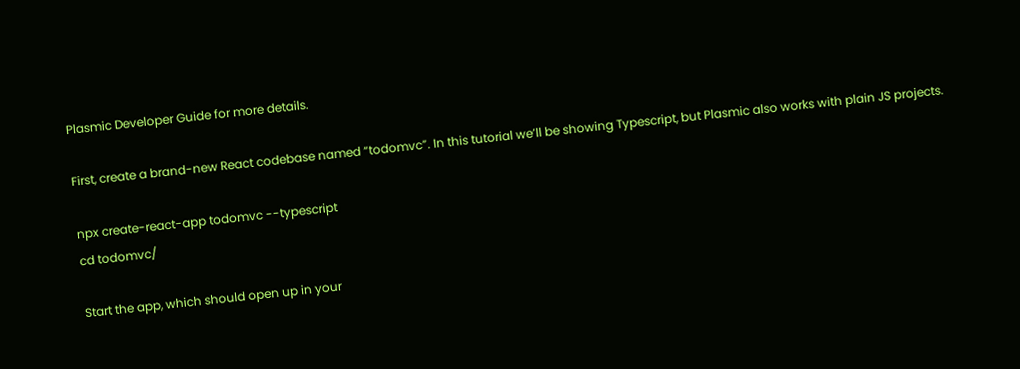Plasmic Developer Guide for more details.

First, create a brand-new React codebase named “todomvc”. In this tutorial we’ll be showing Typescript, but Plasmic also works with plain JS projects.

npx create-react-app todomvc --typescript
cd todomvc/

Start the app, which should open up in your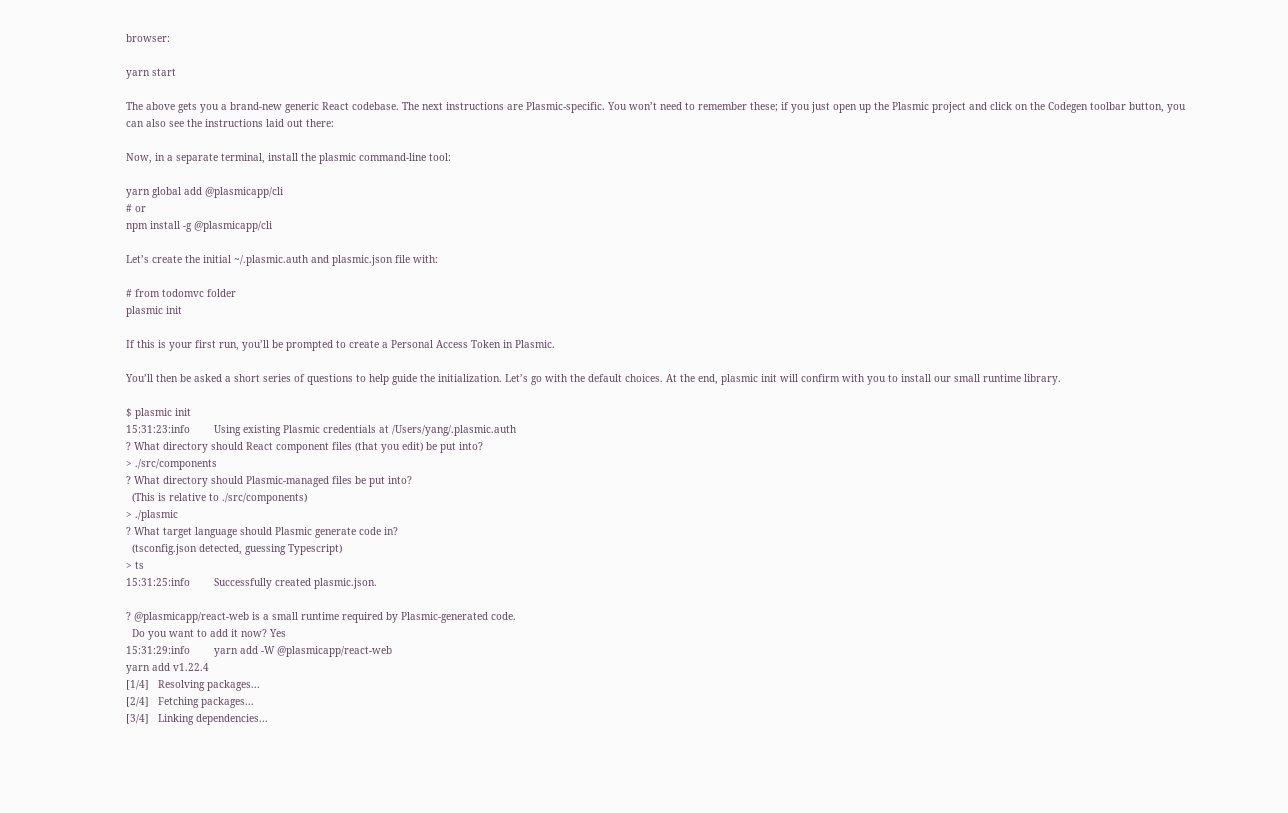browser:

yarn start

The above gets you a brand-new generic React codebase. The next instructions are Plasmic-specific. You won’t need to remember these; if you just open up the Plasmic project and click on the Codegen toolbar button, you can also see the instructions laid out there:

Now, in a separate terminal, install the plasmic command-line tool:

yarn global add @plasmicapp/cli
# or
npm install -g @plasmicapp/cli

Let’s create the initial ~/.plasmic.auth and plasmic.json file with:

# from todomvc folder
plasmic init

If this is your first run, you’ll be prompted to create a Personal Access Token in Plasmic.

You’ll then be asked a short series of questions to help guide the initialization. Let’s go with the default choices. At the end, plasmic init will confirm with you to install our small runtime library.

$ plasmic init
15:31:23:info        Using existing Plasmic credentials at /Users/yang/.plasmic.auth
? What directory should React component files (that you edit) be put into?
> ./src/components
? What directory should Plasmic-managed files be put into?
  (This is relative to ./src/components)
> ./plasmic
? What target language should Plasmic generate code in?
  (tsconfig.json detected, guessing Typescript)
> ts
15:31:25:info        Successfully created plasmic.json.

? @plasmicapp/react-web is a small runtime required by Plasmic-generated code.
  Do you want to add it now? Yes
15:31:29:info        yarn add -W @plasmicapp/react-web
yarn add v1.22.4
[1/4]   Resolving packages...
[2/4]   Fetching packages...
[3/4]   Linking dependencies...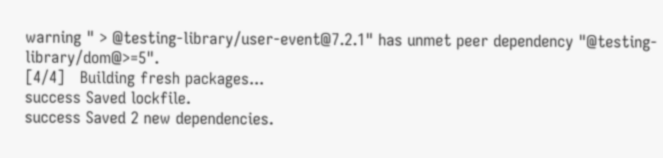warning " > @testing-library/user-event@7.2.1" has unmet peer dependency "@testing-library/dom@>=5".
[4/4]   Building fresh packages...
success Saved lockfile.
success Saved 2 new dependencies.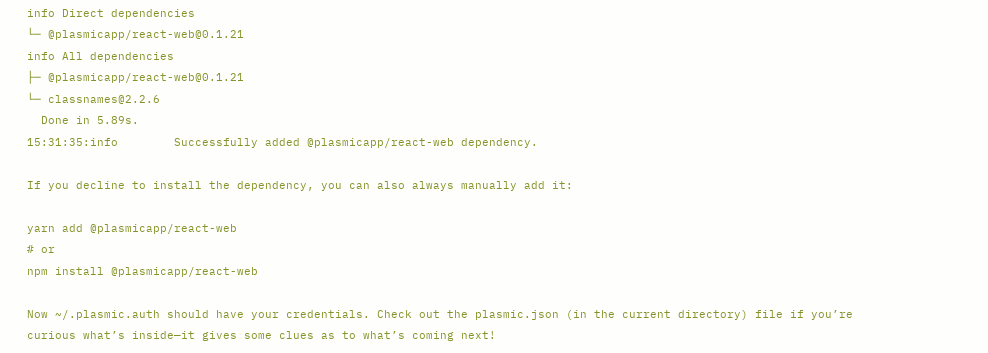info Direct dependencies
└─ @plasmicapp/react-web@0.1.21
info All dependencies
├─ @plasmicapp/react-web@0.1.21
└─ classnames@2.2.6
  Done in 5.89s.
15:31:35:info        Successfully added @plasmicapp/react-web dependency.

If you decline to install the dependency, you can also always manually add it:

yarn add @plasmicapp/react-web
# or
npm install @plasmicapp/react-web

Now ~/.plasmic.auth should have your credentials. Check out the plasmic.json (in the current directory) file if you’re curious what’s inside—it gives some clues as to what’s coming next!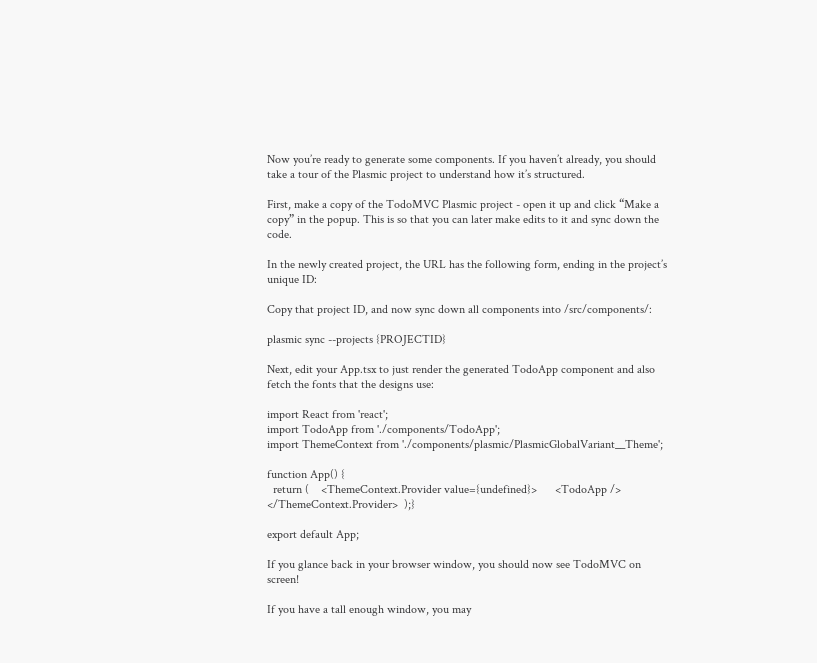Now you’re ready to generate some components. If you haven’t already, you should take a tour of the Plasmic project to understand how it’s structured.

First, make a copy of the TodoMVC Plasmic project - open it up and click “Make a copy” in the popup. This is so that you can later make edits to it and sync down the code.

In the newly created project, the URL has the following form, ending in the project’s unique ID:

Copy that project ID, and now sync down all components into /src/components/:

plasmic sync --projects {PROJECTID}

Next, edit your App.tsx to just render the generated TodoApp component and also fetch the fonts that the designs use:

import React from 'react';
import TodoApp from './components/TodoApp';
import ThemeContext from './components/plasmic/PlasmicGlobalVariant__Theme';

function App() {
  return (    <ThemeContext.Provider value={undefined}>      <TodoApp />    </ThemeContext.Provider>  );}

export default App;

If you glance back in your browser window, you should now see TodoMVC on screen!

If you have a tall enough window, you may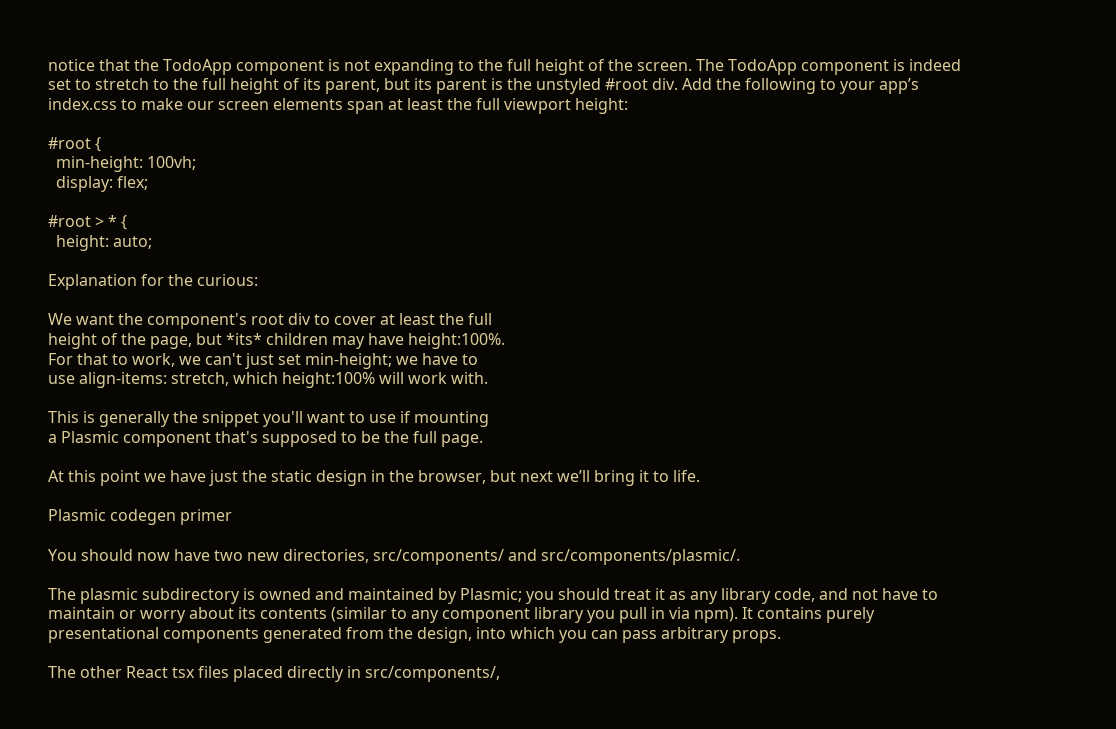notice that the TodoApp component is not expanding to the full height of the screen. The TodoApp component is indeed set to stretch to the full height of its parent, but its parent is the unstyled #root div. Add the following to your app’s index.css to make our screen elements span at least the full viewport height:

#root {
  min-height: 100vh;
  display: flex;

#root > * {
  height: auto;

Explanation for the curious:

We want the component's root div to cover at least the full
height of the page, but *its* children may have height:100%.
For that to work, we can't just set min-height; we have to
use align-items: stretch, which height:100% will work with.

This is generally the snippet you'll want to use if mounting
a Plasmic component that's supposed to be the full page.

At this point we have just the static design in the browser, but next we’ll bring it to life.

Plasmic codegen primer

You should now have two new directories, src/components/ and src/components/plasmic/.

The plasmic subdirectory is owned and maintained by Plasmic; you should treat it as any library code, and not have to maintain or worry about its contents (similar to any component library you pull in via npm). It contains purely presentational components generated from the design, into which you can pass arbitrary props.

The other React tsx files placed directly in src/components/,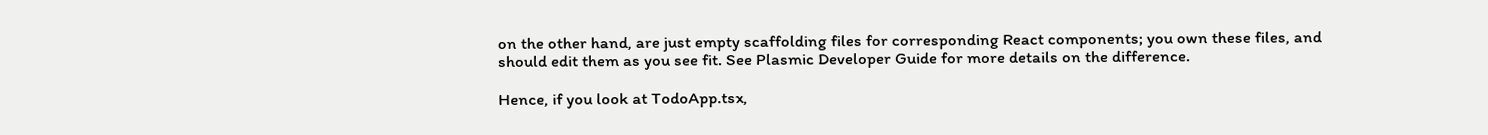on the other hand, are just empty scaffolding files for corresponding React components; you own these files, and should edit them as you see fit. See Plasmic Developer Guide for more details on the difference.

Hence, if you look at TodoApp.tsx,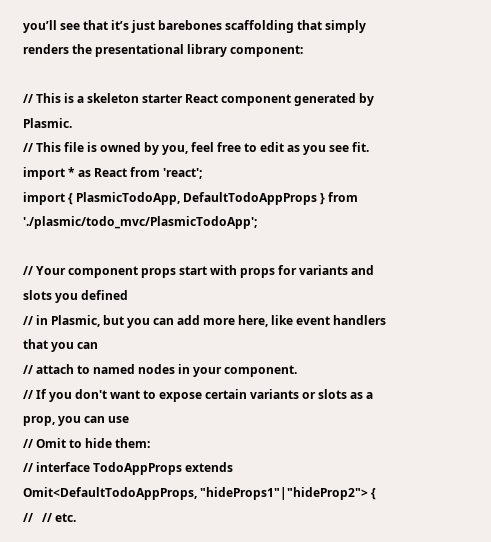you’ll see that it’s just barebones scaffolding that simply renders the presentational library component:

// This is a skeleton starter React component generated by Plasmic.
// This file is owned by you, feel free to edit as you see fit.
import * as React from 'react';
import { PlasmicTodoApp, DefaultTodoAppProps } from './plasmic/todo_mvc/PlasmicTodoApp';

// Your component props start with props for variants and slots you defined
// in Plasmic, but you can add more here, like event handlers that you can
// attach to named nodes in your component.
// If you don't want to expose certain variants or slots as a prop, you can use
// Omit to hide them:
// interface TodoAppProps extends Omit<DefaultTodoAppProps, "hideProps1"|"hideProp2"> {
//   // etc.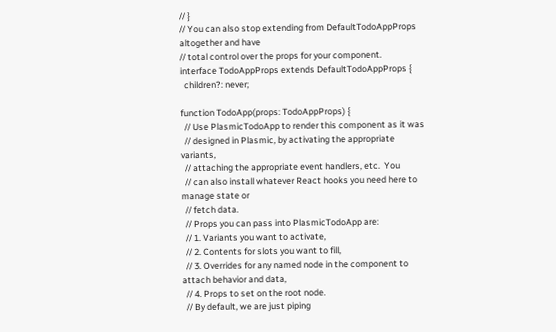// }
// You can also stop extending from DefaultTodoAppProps altogether and have
// total control over the props for your component.
interface TodoAppProps extends DefaultTodoAppProps {
  children?: never;

function TodoApp(props: TodoAppProps) {
  // Use PlasmicTodoApp to render this component as it was
  // designed in Plasmic, by activating the appropriate variants,
  // attaching the appropriate event handlers, etc.  You
  // can also install whatever React hooks you need here to manage state or
  // fetch data.
  // Props you can pass into PlasmicTodoApp are:
  // 1. Variants you want to activate,
  // 2. Contents for slots you want to fill,
  // 3. Overrides for any named node in the component to attach behavior and data,
  // 4. Props to set on the root node.
  // By default, we are just piping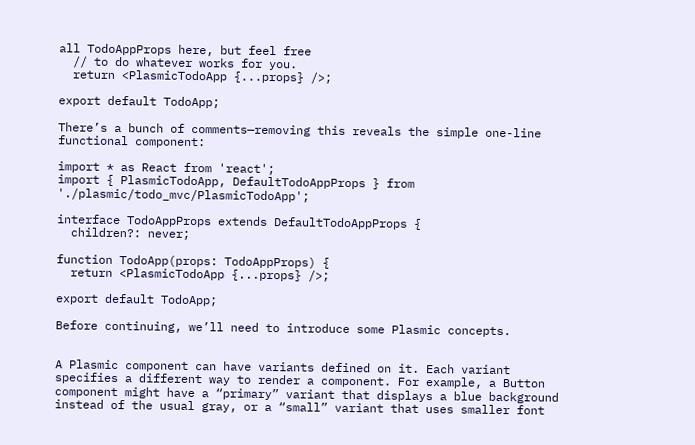all TodoAppProps here, but feel free
  // to do whatever works for you.
  return <PlasmicTodoApp {...props} />;

export default TodoApp;

There’s a bunch of comments—removing this reveals the simple one-line functional component:

import * as React from 'react';
import { PlasmicTodoApp, DefaultTodoAppProps } from './plasmic/todo_mvc/PlasmicTodoApp';

interface TodoAppProps extends DefaultTodoAppProps {
  children?: never;

function TodoApp(props: TodoAppProps) {
  return <PlasmicTodoApp {...props} />;

export default TodoApp;

Before continuing, we’ll need to introduce some Plasmic concepts.


A Plasmic component can have variants defined on it. Each variant specifies a different way to render a component. For example, a Button component might have a “primary” variant that displays a blue background instead of the usual gray, or a “small” variant that uses smaller font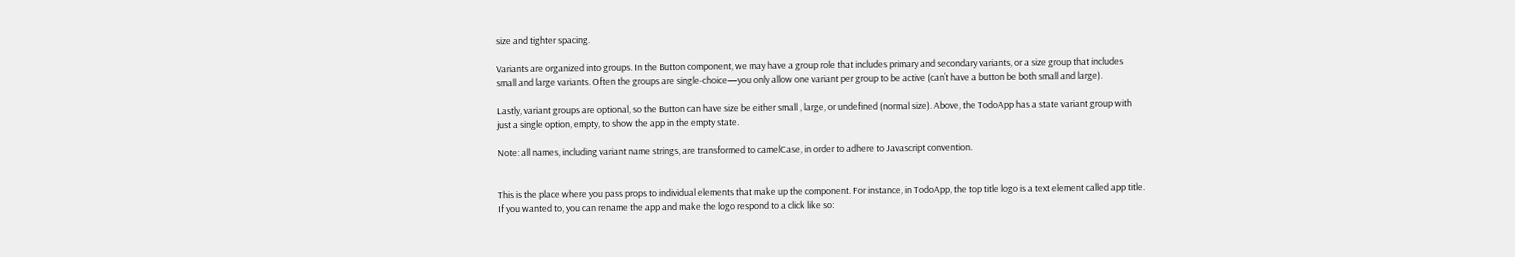size and tighter spacing.

Variants are organized into groups. In the Button component, we may have a group role that includes primary and secondary variants, or a size group that includes small and large variants. Often the groups are single-choice—you only allow one variant per group to be active (can’t have a button be both small and large).

Lastly, variant groups are optional, so the Button can have size be either small , large, or undefined (normal size). Above, the TodoApp has a state variant group with just a single option, empty, to show the app in the empty state.

Note: all names, including variant name strings, are transformed to camelCase, in order to adhere to Javascript convention.


This is the place where you pass props to individual elements that make up the component. For instance, in TodoApp, the top title logo is a text element called app title. If you wanted to, you can rename the app and make the logo respond to a click like so: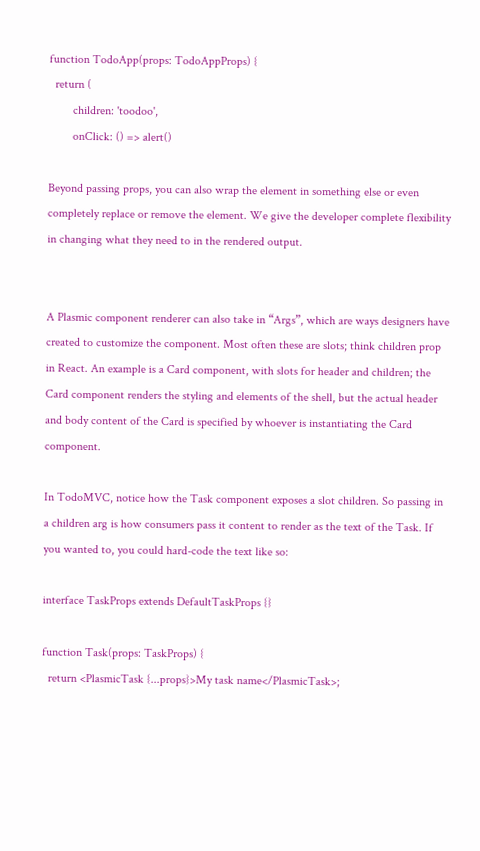function TodoApp(props: TodoAppProps) {
  return (
        children: 'toodoo',
        onClick: () => alert()

Beyond passing props, you can also wrap the element in something else or even completely replace or remove the element. We give the developer complete flexibility in changing what they need to in the rendered output.


A Plasmic component renderer can also take in “Args”, which are ways designers have created to customize the component. Most often these are slots; think children prop in React. An example is a Card component, with slots for header and children; the Card component renders the styling and elements of the shell, but the actual header and body content of the Card is specified by whoever is instantiating the Card component.

In TodoMVC, notice how the Task component exposes a slot children. So passing in a children arg is how consumers pass it content to render as the text of the Task. If you wanted to, you could hard-code the text like so:

interface TaskProps extends DefaultTaskProps {}

function Task(props: TaskProps) {
  return <PlasmicTask {...props}>My task name</PlasmicTask>;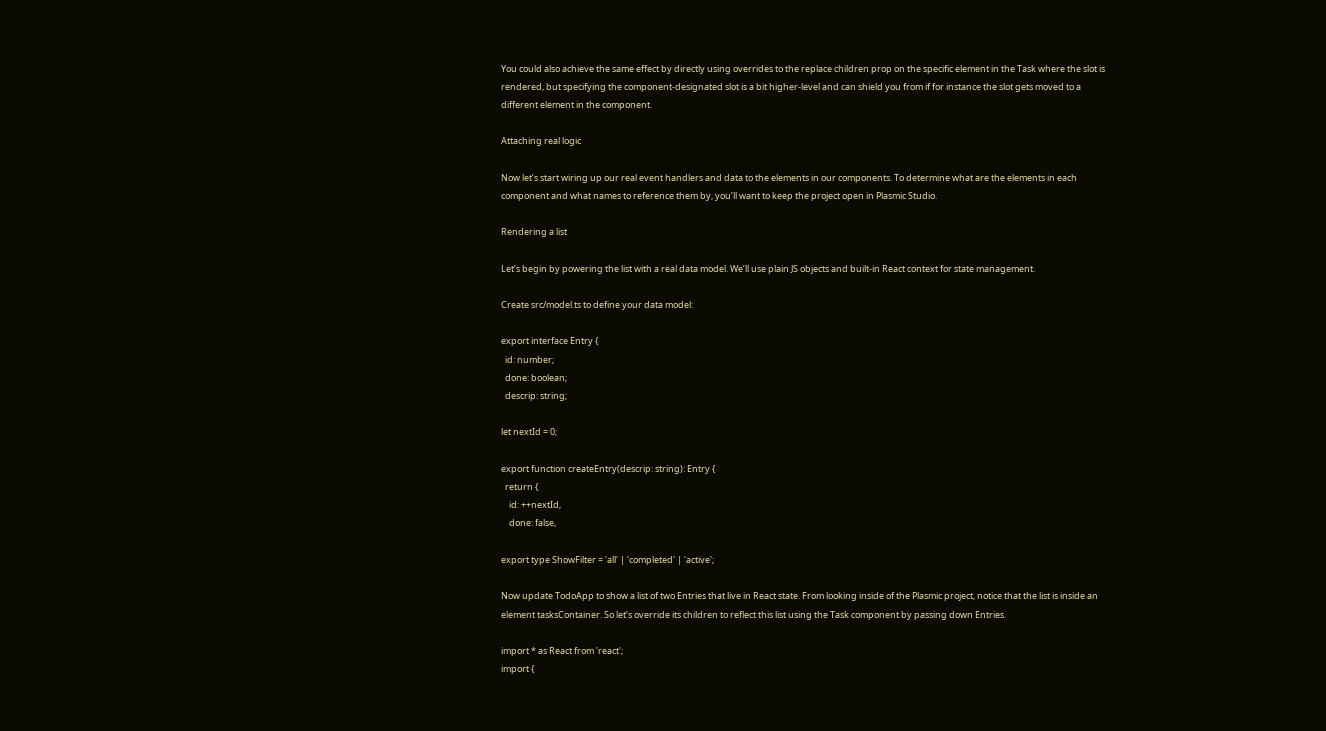You could also achieve the same effect by directly using overrides to the replace children prop on the specific element in the Task where the slot is rendered, but specifying the component-designated slot is a bit higher-level and can shield you from if for instance the slot gets moved to a different element in the component.

Attaching real logic

Now let’s start wiring up our real event handlers and data to the elements in our components. To determine what are the elements in each component and what names to reference them by, you’ll want to keep the project open in Plasmic Studio.

Rendering a list

Let’s begin by powering the list with a real data model. We’ll use plain JS objects and built-in React context for state management.

Create src/model.ts to define your data model:

export interface Entry {
  id: number;
  done: boolean;
  descrip: string;

let nextId = 0;

export function createEntry(descrip: string): Entry {
  return {
    id: ++nextId,
    done: false,

export type ShowFilter = 'all' | 'completed' | 'active';

Now update TodoApp to show a list of two Entries that live in React state. From looking inside of the Plasmic project, notice that the list is inside an element tasksContainer. So let’s override its children to reflect this list using the Task component by passing down Entries.

import * as React from 'react';
import {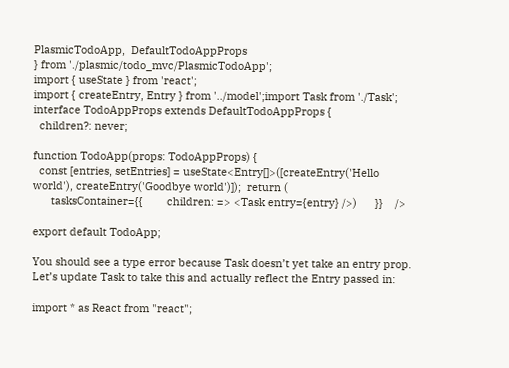PlasmicTodoApp,  DefaultTodoAppProps
} from './plasmic/todo_mvc/PlasmicTodoApp';
import { useState } from 'react';
import { createEntry, Entry } from '../model';import Task from './Task';
interface TodoAppProps extends DefaultTodoAppProps {
  children?: never;

function TodoApp(props: TodoAppProps) {
  const [entries, setEntries] = useState<Entry[]>([createEntry('Hello world'), createEntry('Goodbye world')]);  return (
      tasksContainer={{        children: => <Task entry={entry} />)      }}    />

export default TodoApp;

You should see a type error because Task doesn’t yet take an entry prop. Let’s update Task to take this and actually reflect the Entry passed in:

import * as React from "react";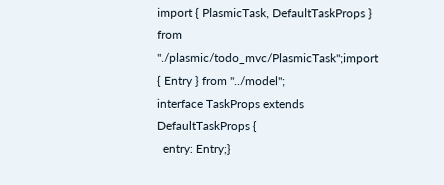import { PlasmicTask, DefaultTaskProps } from "./plasmic/todo_mvc/PlasmicTask";import { Entry } from "../model";
interface TaskProps extends DefaultTaskProps {
  entry: Entry;}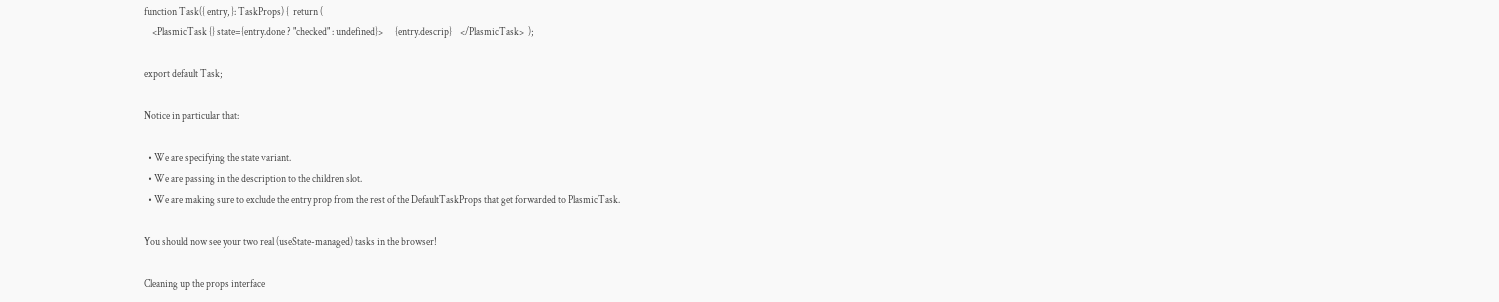function Task({ entry, }: TaskProps) {  return (
    <PlasmicTask {} state={entry.done ? "checked" : undefined}>      {entry.descrip}    </PlasmicTask>  );

export default Task;

Notice in particular that:

  • We are specifying the state variant.
  • We are passing in the description to the children slot.
  • We are making sure to exclude the entry prop from the rest of the DefaultTaskProps that get forwarded to PlasmicTask.

You should now see your two real (useState-managed) tasks in the browser!

Cleaning up the props interface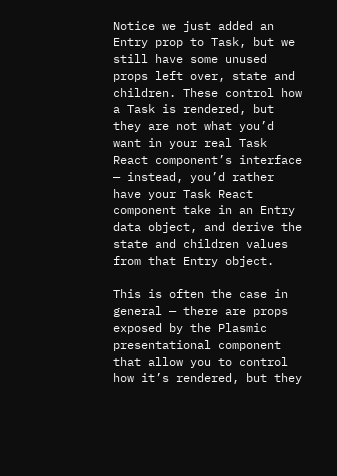Notice we just added an Entry prop to Task, but we still have some unused props left over, state and children. These control how a Task is rendered, but they are not what you’d want in your real Task React component’s interface — instead, you’d rather have your Task React component take in an Entry data object, and derive the state and children values from that Entry object.

This is often the case in general — there are props exposed by the Plasmic presentational component that allow you to control how it’s rendered, but they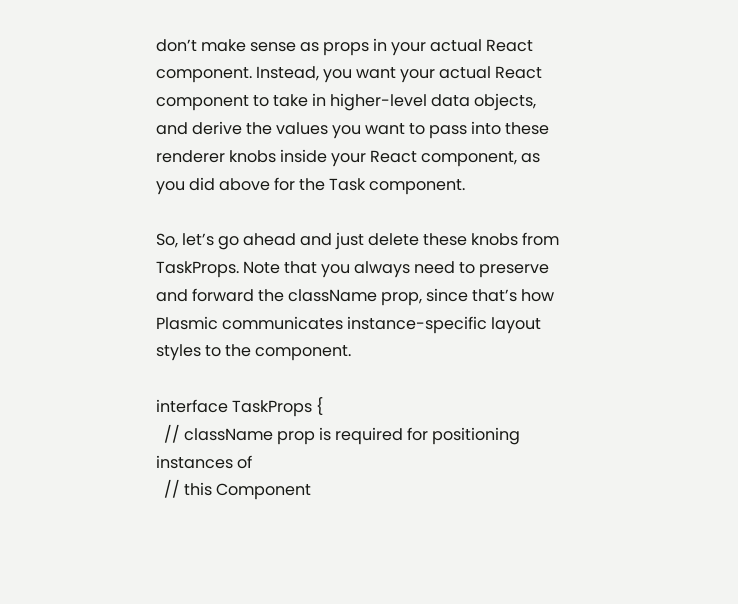don’t make sense as props in your actual React component. Instead, you want your actual React component to take in higher-level data objects, and derive the values you want to pass into these renderer knobs inside your React component, as you did above for the Task component.

So, let’s go ahead and just delete these knobs from TaskProps. Note that you always need to preserve and forward the className prop, since that’s how Plasmic communicates instance-specific layout styles to the component.

interface TaskProps {
  // className prop is required for positioning instances of
  // this Component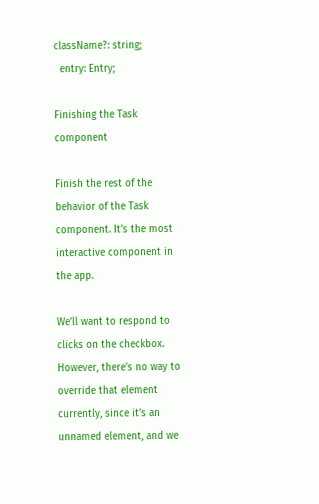className?: string;
  entry: Entry;

Finishing the Task component

Finish the rest of the behavior of the Task component. It’s the most interactive component in the app.

We’ll want to respond to clicks on the checkbox. However, there’s no way to override that element currently, since it’s an unnamed element, and we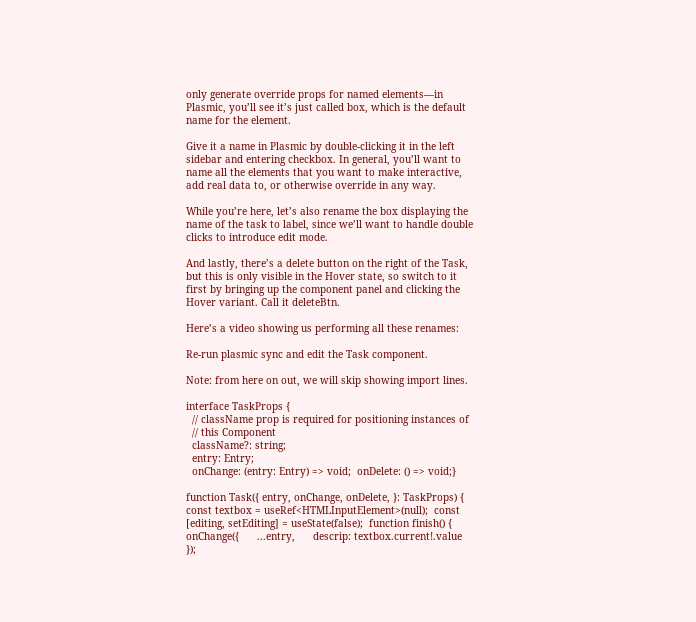only generate override props for named elements—in Plasmic, you’ll see it’s just called box, which is the default name for the element.

Give it a name in Plasmic by double-clicking it in the left sidebar and entering checkbox. In general, you’ll want to name all the elements that you want to make interactive, add real data to, or otherwise override in any way.

While you’re here, let’s also rename the box displaying the name of the task to label, since we’ll want to handle double clicks to introduce edit mode.

And lastly, there’s a delete button on the right of the Task, but this is only visible in the Hover state, so switch to it first by bringing up the component panel and clicking the Hover variant. Call it deleteBtn.

Here’s a video showing us performing all these renames:

Re-run plasmic sync and edit the Task component.

Note: from here on out, we will skip showing import lines.

interface TaskProps {
  // className prop is required for positioning instances of
  // this Component
  className?: string;
  entry: Entry;
  onChange: (entry: Entry) => void;  onDelete: () => void;}

function Task({ entry, onChange, onDelete, }: TaskProps) {  const textbox = useRef<HTMLInputElement>(null);  const [editing, setEditing] = useState(false);  function finish() {    onChange({      ...entry,      descrip: textbox.current!.value    });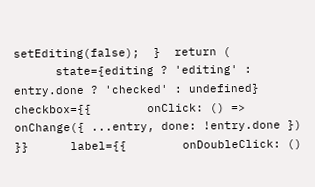setEditing(false);  }  return (
      state={editing ? 'editing' : entry.done ? 'checked' : undefined}      checkbox={{        onClick: () => onChange({ ...entry, done: !entry.done })      }}      label={{        onDoubleClick: ()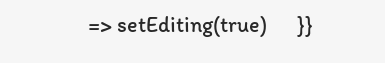=> setEditing(true)      }}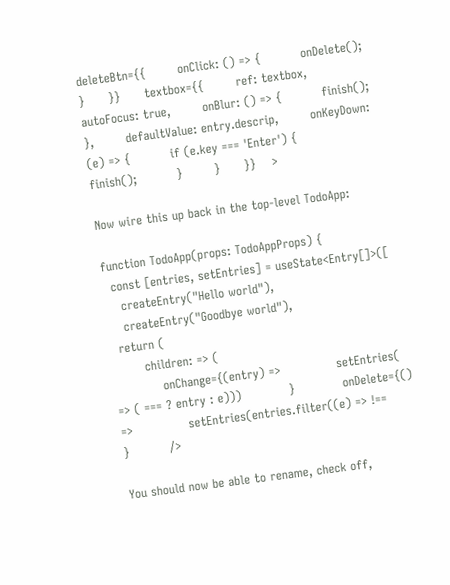deleteBtn={{        onClick: () => {          onDelete();        }      }}      textbox={{        ref: textbox,        autoFocus: true,        onBlur: () => {          finish();        },        defaultValue: entry.descrip,        onKeyDown: (e) => {          if (e.key === 'Enter') {            finish();          }        }      }}    >

Now wire this up back in the top-level TodoApp:

function TodoApp(props: TodoAppProps) {
  const [entries, setEntries] = useState<Entry[]>([
    createEntry("Hello world"),
    createEntry("Goodbye world"),
  return (
        children: => (
            onChange={(entry) =>              setEntries( => ( === ? entry : e)))            }            onDelete={() =>              setEntries(entries.filter((e) => !==            }          />

You should now be able to rename, check off,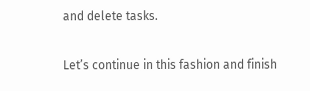and delete tasks.

Let’s continue in this fashion and finish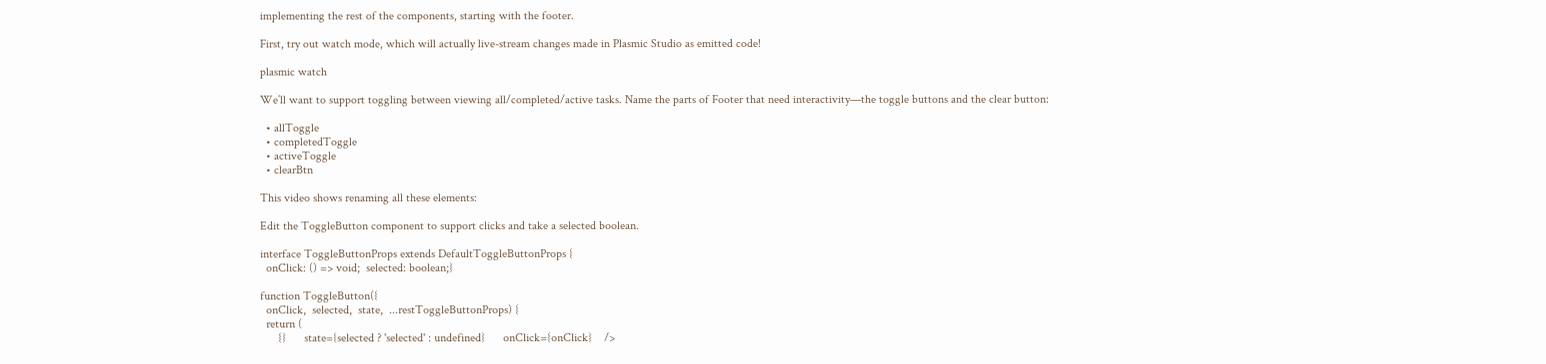implementing the rest of the components, starting with the footer.

First, try out watch mode, which will actually live-stream changes made in Plasmic Studio as emitted code!

plasmic watch

We’ll want to support toggling between viewing all/completed/active tasks. Name the parts of Footer that need interactivity—the toggle buttons and the clear button:

  • allToggle
  • completedToggle
  • activeToggle
  • clearBtn

This video shows renaming all these elements:

Edit the ToggleButton component to support clicks and take a selected boolean.

interface ToggleButtonProps extends DefaultToggleButtonProps {
  onClick: () => void;  selected: boolean;}

function ToggleButton({
  onClick,  selected,  state,  ...restToggleButtonProps) {
  return (
      {}      state={selected ? 'selected' : undefined}      onClick={onClick}    />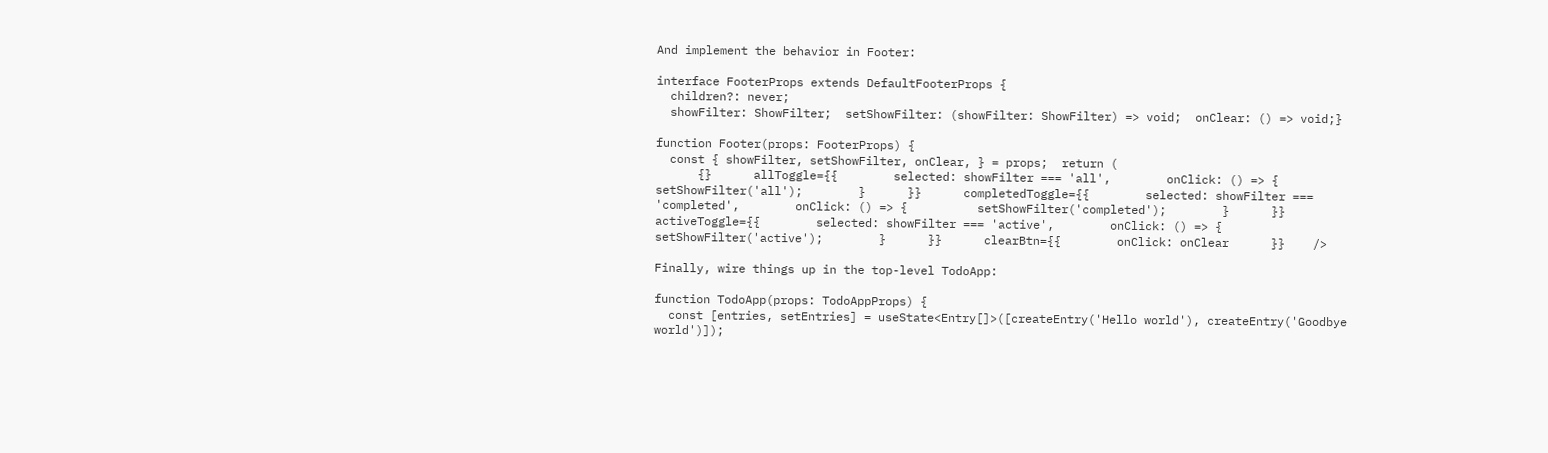And implement the behavior in Footer:

interface FooterProps extends DefaultFooterProps {
  children?: never;
  showFilter: ShowFilter;  setShowFilter: (showFilter: ShowFilter) => void;  onClear: () => void;}

function Footer(props: FooterProps) {
  const { showFilter, setShowFilter, onClear, } = props;  return (
      {}      allToggle={{        selected: showFilter === 'all',        onClick: () => {          setShowFilter('all');        }      }}      completedToggle={{        selected: showFilter === 'completed',        onClick: () => {          setShowFilter('completed');        }      }}      activeToggle={{        selected: showFilter === 'active',        onClick: () => {          setShowFilter('active');        }      }}      clearBtn={{        onClick: onClear      }}    />

Finally, wire things up in the top-level TodoApp:

function TodoApp(props: TodoAppProps) {
  const [entries, setEntries] = useState<Entry[]>([createEntry('Hello world'), createEntry('Goodbye world')]);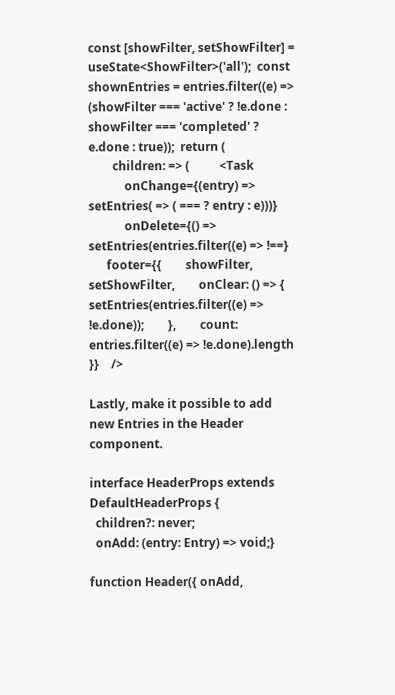const [showFilter, setShowFilter] = useState<ShowFilter>('all');  const shownEntries = entries.filter((e) => (showFilter === 'active' ? !e.done : showFilter === 'completed' ? e.done : true));  return (
        children: => (          <Task
            onChange={(entry) => setEntries( => ( === ? entry : e)))}
            onDelete={() => setEntries(entries.filter((e) => !==}
      footer={{        showFilter,        setShowFilter,        onClear: () => {          setEntries(entries.filter((e) => !e.done));        },        count: entries.filter((e) => !e.done).length      }}    />

Lastly, make it possible to add new Entries in the Header component.

interface HeaderProps extends DefaultHeaderProps {
  children?: never;
  onAdd: (entry: Entry) => void;}

function Header({ onAdd,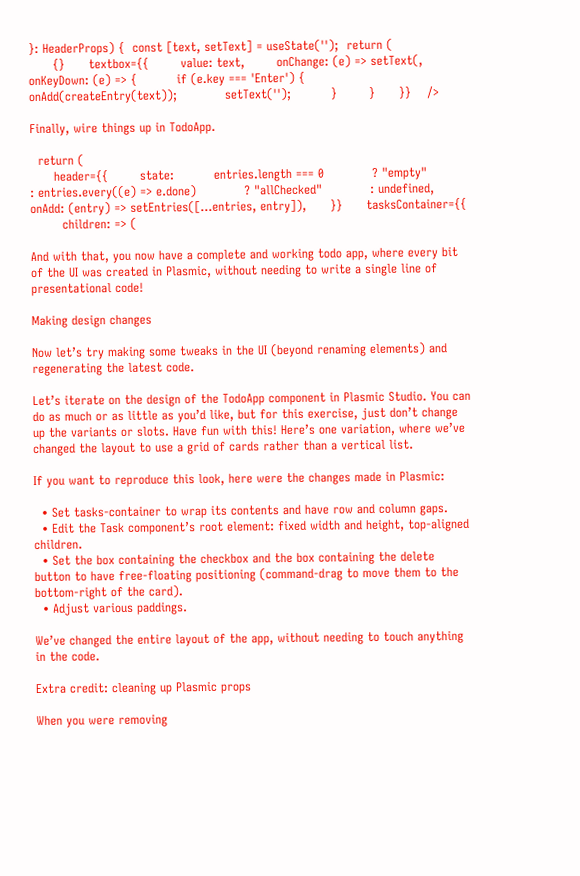}: HeaderProps) {  const [text, setText] = useState('');  return (
      {}      textbox={{        value: text,        onChange: (e) => setText(,        onKeyDown: (e) => {          if (e.key === 'Enter') {            onAdd(createEntry(text));            setText('');          }        }      }}    />

Finally, wire things up in TodoApp.

  return (
      header={{        state:          entries.length === 0            ? "empty"            : entries.every((e) => e.done)            ? "allChecked"            : undefined,        onAdd: (entry) => setEntries([...entries, entry]),      }}      tasksContainer={{
        children: => (

And with that, you now have a complete and working todo app, where every bit of the UI was created in Plasmic, without needing to write a single line of presentational code!

Making design changes

Now let’s try making some tweaks in the UI (beyond renaming elements) and regenerating the latest code.

Let’s iterate on the design of the TodoApp component in Plasmic Studio. You can do as much or as little as you’d like, but for this exercise, just don’t change up the variants or slots. Have fun with this! Here’s one variation, where we’ve changed the layout to use a grid of cards rather than a vertical list.

If you want to reproduce this look, here were the changes made in Plasmic:

  • Set tasks-container to wrap its contents and have row and column gaps.
  • Edit the Task component’s root element: fixed width and height, top-aligned children.
  • Set the box containing the checkbox and the box containing the delete button to have free-floating positioning (command-drag to move them to the bottom-right of the card).
  • Adjust various paddings.

We’ve changed the entire layout of the app, without needing to touch anything in the code.

Extra credit: cleaning up Plasmic props

When you were removing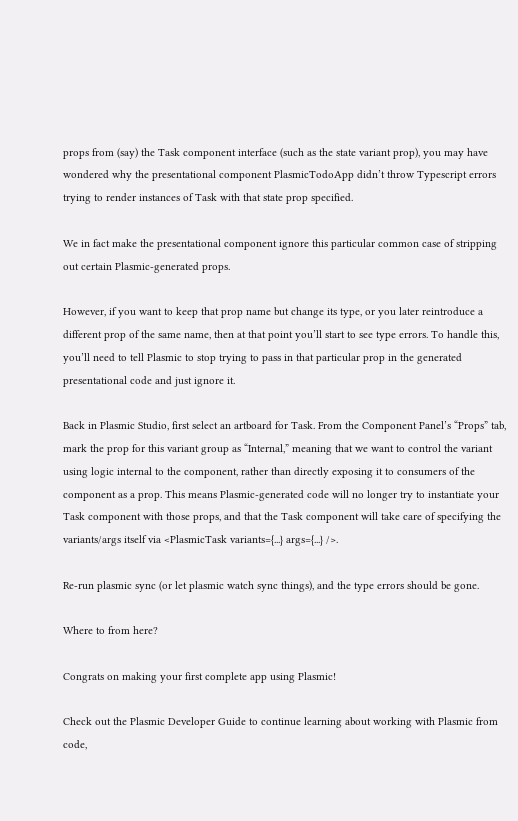props from (say) the Task component interface (such as the state variant prop), you may have wondered why the presentational component PlasmicTodoApp didn’t throw Typescript errors trying to render instances of Task with that state prop specified.

We in fact make the presentational component ignore this particular common case of stripping out certain Plasmic-generated props.

However, if you want to keep that prop name but change its type, or you later reintroduce a different prop of the same name, then at that point you’ll start to see type errors. To handle this, you’ll need to tell Plasmic to stop trying to pass in that particular prop in the generated presentational code and just ignore it.

Back in Plasmic Studio, first select an artboard for Task. From the Component Panel’s “Props” tab, mark the prop for this variant group as “Internal,” meaning that we want to control the variant using logic internal to the component, rather than directly exposing it to consumers of the component as a prop. This means Plasmic-generated code will no longer try to instantiate your Task component with those props, and that the Task component will take care of specifying the variants/args itself via <PlasmicTask variants={...} args={...} />.

Re-run plasmic sync (or let plasmic watch sync things), and the type errors should be gone.

Where to from here?

Congrats on making your first complete app using Plasmic!

Check out the Plasmic Developer Guide to continue learning about working with Plasmic from code,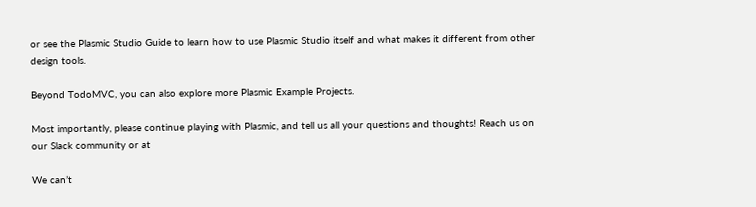or see the Plasmic Studio Guide to learn how to use Plasmic Studio itself and what makes it different from other design tools.

Beyond TodoMVC, you can also explore more Plasmic Example Projects.

Most importantly, please continue playing with Plasmic, and tell us all your questions and thoughts! Reach us on our Slack community or at

We can’t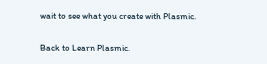wait to see what you create with Plasmic.

Back to Learn Plasmic.